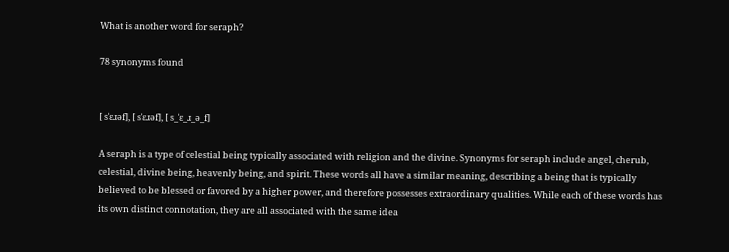What is another word for seraph?

78 synonyms found


[ sˈɛɹəf], [ sˈɛɹəf], [ s_ˈɛ_ɹ_ə_f]

A seraph is a type of celestial being typically associated with religion and the divine. Synonyms for seraph include angel, cherub, celestial, divine being, heavenly being, and spirit. These words all have a similar meaning, describing a being that is typically believed to be blessed or favored by a higher power, and therefore possesses extraordinary qualities. While each of these words has its own distinct connotation, they are all associated with the same idea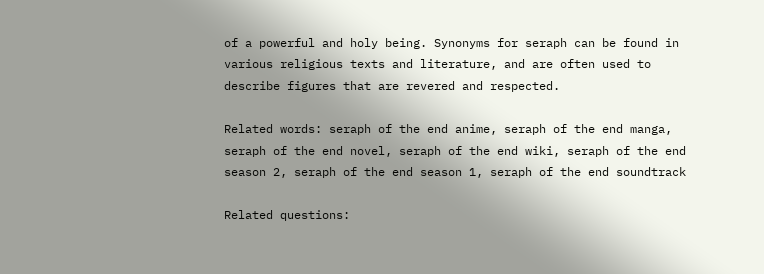of a powerful and holy being. Synonyms for seraph can be found in various religious texts and literature, and are often used to describe figures that are revered and respected.

Related words: seraph of the end anime, seraph of the end manga, seraph of the end novel, seraph of the end wiki, seraph of the end season 2, seraph of the end season 1, seraph of the end soundtrack

Related questions: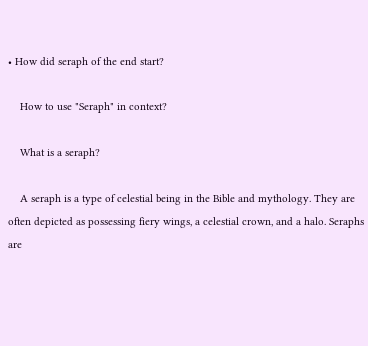• How did seraph of the end start?

    How to use "Seraph" in context?

    What is a seraph?

    A seraph is a type of celestial being in the Bible and mythology. They are often depicted as possessing fiery wings, a celestial crown, and a halo. Seraphs are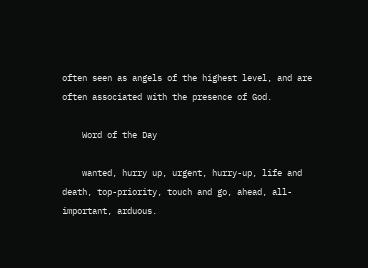often seen as angels of the highest level, and are often associated with the presence of God.

    Word of the Day

    wanted, hurry up, urgent, hurry-up, life and death, top-priority, touch and go, ahead, all-important, arduous.